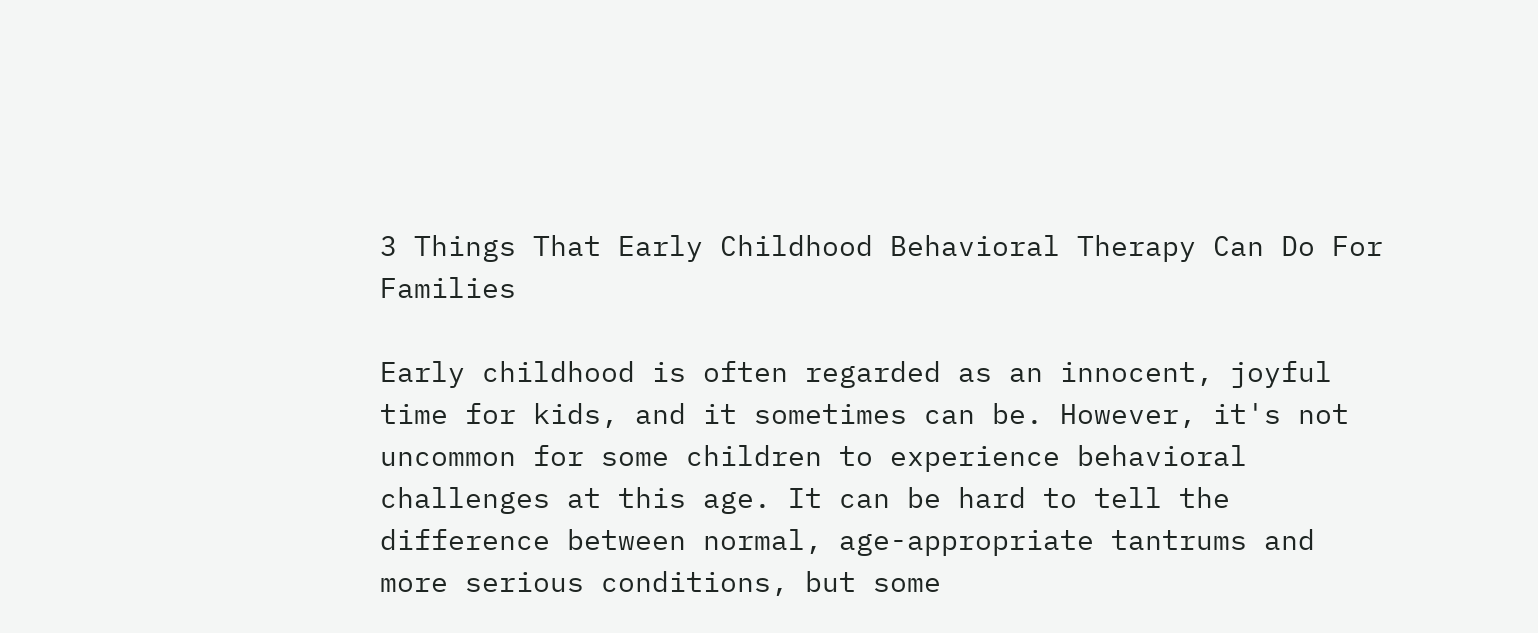3 Things That Early Childhood Behavioral Therapy Can Do For Families

Early childhood is often regarded as an innocent, joyful time for kids, and it sometimes can be. However, it's not uncommon for some children to experience behavioral challenges at this age. It can be hard to tell the difference between normal, age-appropriate tantrums and more serious conditions, but some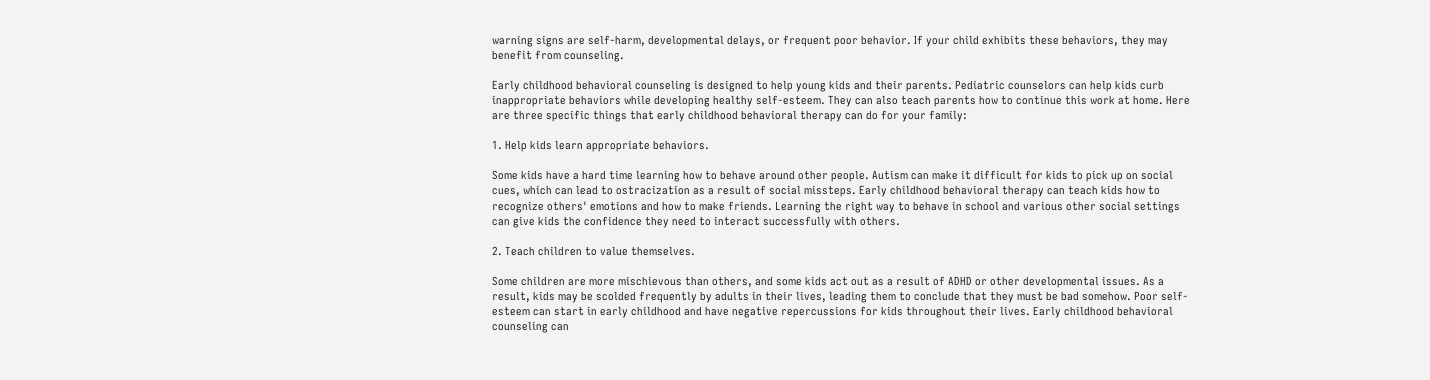warning signs are self-harm, developmental delays, or frequent poor behavior. If your child exhibits these behaviors, they may benefit from counseling.

Early childhood behavioral counseling is designed to help young kids and their parents. Pediatric counselors can help kids curb inappropriate behaviors while developing healthy self-esteem. They can also teach parents how to continue this work at home. Here are three specific things that early childhood behavioral therapy can do for your family:

1. Help kids learn appropriate behaviors.

Some kids have a hard time learning how to behave around other people. Autism can make it difficult for kids to pick up on social cues, which can lead to ostracization as a result of social missteps. Early childhood behavioral therapy can teach kids how to recognize others' emotions and how to make friends. Learning the right way to behave in school and various other social settings can give kids the confidence they need to interact successfully with others.

2. Teach children to value themselves.

Some children are more mischievous than others, and some kids act out as a result of ADHD or other developmental issues. As a result, kids may be scolded frequently by adults in their lives, leading them to conclude that they must be bad somehow. Poor self-esteem can start in early childhood and have negative repercussions for kids throughout their lives. Early childhood behavioral counseling can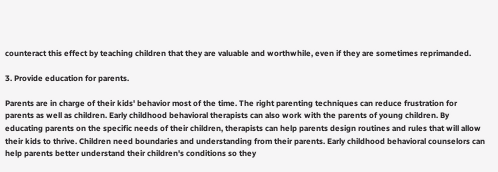counteract this effect by teaching children that they are valuable and worthwhile, even if they are sometimes reprimanded.

3. Provide education for parents.

Parents are in charge of their kids' behavior most of the time. The right parenting techniques can reduce frustration for parents as well as children. Early childhood behavioral therapists can also work with the parents of young children. By educating parents on the specific needs of their children, therapists can help parents design routines and rules that will allow their kids to thrive. Children need boundaries and understanding from their parents. Early childhood behavioral counselors can help parents better understand their children's conditions so they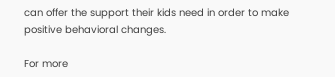can offer the support their kids need in order to make positive behavioral changes.

For more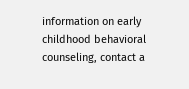information on early childhood behavioral counseling, contact a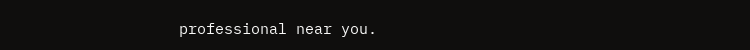professional near you.